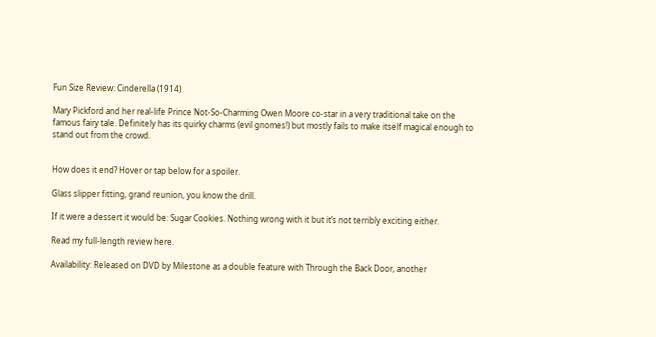Fun Size Review: Cinderella (1914)

Mary Pickford and her real-life Prince Not-So-Charming Owen Moore co-star in a very traditional take on the famous fairy tale. Definitely has its quirky charms (evil gnomes!) but mostly fails to make itself magical enough to stand out from the crowd.


How does it end? Hover or tap below for a spoiler.

Glass slipper fitting, grand reunion, you know the drill.

If it were a dessert it would be: Sugar Cookies. Nothing wrong with it but it’s not terribly exciting either.

Read my full-length review here.

Availability: Released on DVD by Milestone as a double feature with Through the Back Door, another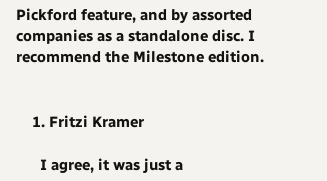Pickford feature, and by assorted companies as a standalone disc. I recommend the Milestone edition.


    1. Fritzi Kramer

      I agree, it was just a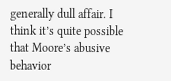generally dull affair. I think it’s quite possible that Moore’s abusive behavior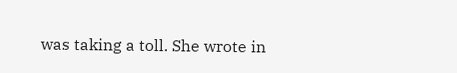was taking a toll. She wrote in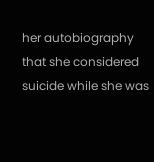her autobiography that she considered suicide while she was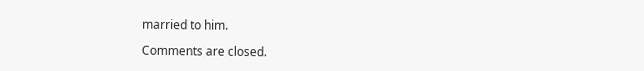married to him.

Comments are closed.